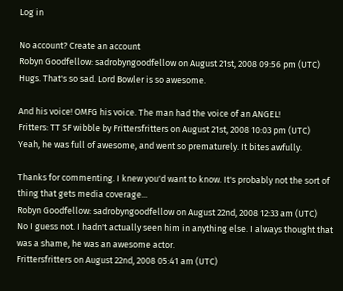Log in

No account? Create an account
Robyn Goodfellow: sadrobyngoodfellow on August 21st, 2008 09:56 pm (UTC)
Hugs. That's so sad. Lord Bowler is so awesome.

And his voice! OMFG his voice. The man had the voice of an ANGEL!
Fritters: TT SF wibble by Frittersfritters on August 21st, 2008 10:03 pm (UTC)
Yeah, he was full of awesome, and went so prematurely. It bites awfully.

Thanks for commenting. I knew you'd want to know. It's probably not the sort of thing that gets media coverage...
Robyn Goodfellow: sadrobyngoodfellow on August 22nd, 2008 12:33 am (UTC)
No I guess not. I hadn't actually seen him in anything else. I always thought that was a shame, he was an awesome actor.
Frittersfritters on August 22nd, 2008 05:41 am (UTC)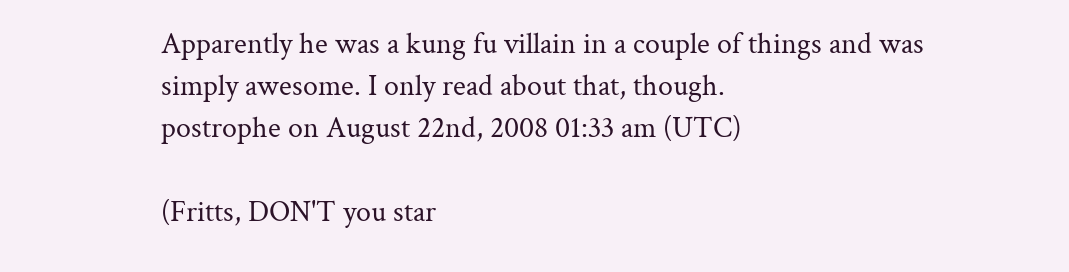Apparently he was a kung fu villain in a couple of things and was simply awesome. I only read about that, though.
postrophe on August 22nd, 2008 01:33 am (UTC)

(Fritts, DON'T you star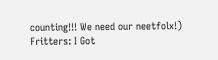counting!!! We need our neetfolx!)
Fritters: I Got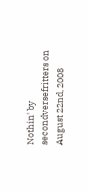Nothin' by secondversefritters on August 22nd, 2008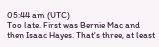05:44 am (UTC)
Too late. First was Bernie Mac and then Isaac Hayes. That's three, at least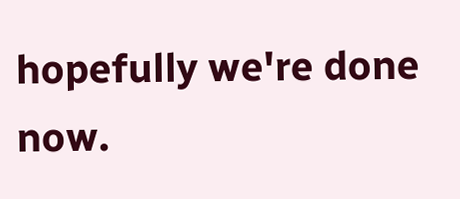hopefully we're done now.